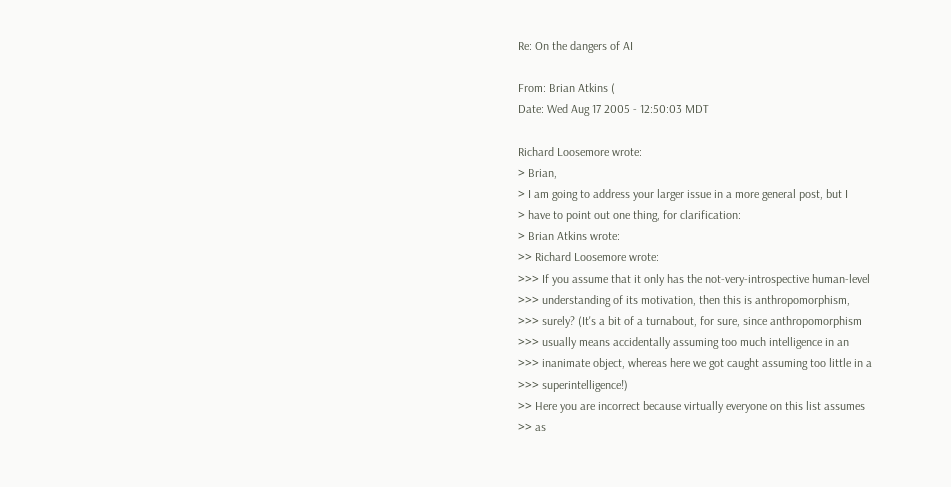Re: On the dangers of AI

From: Brian Atkins (
Date: Wed Aug 17 2005 - 12:50:03 MDT

Richard Loosemore wrote:
> Brian,
> I am going to address your larger issue in a more general post, but I
> have to point out one thing, for clarification:
> Brian Atkins wrote:
>> Richard Loosemore wrote:
>>> If you assume that it only has the not-very-introspective human-level
>>> understanding of its motivation, then this is anthropomorphism,
>>> surely? (It's a bit of a turnabout, for sure, since anthropomorphism
>>> usually means accidentally assuming too much intelligence in an
>>> inanimate object, whereas here we got caught assuming too little in a
>>> superintelligence!)
>> Here you are incorrect because virtually everyone on this list assumes
>> as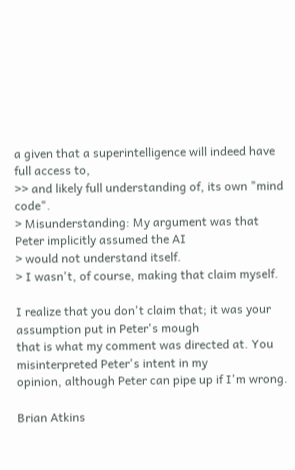a given that a superintelligence will indeed have full access to,
>> and likely full understanding of, its own "mind code".
> Misunderstanding: My argument was that Peter implicitly assumed the AI
> would not understand itself.
> I wasn't, of course, making that claim myself.

I realize that you don't claim that; it was your assumption put in Peter's mough
that is what my comment was directed at. You misinterpreted Peter's intent in my
opinion, although Peter can pipe up if I'm wrong.

Brian Atkins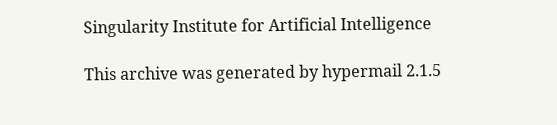Singularity Institute for Artificial Intelligence

This archive was generated by hypermail 2.1.5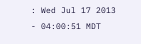: Wed Jul 17 2013 - 04:00:51 MDT